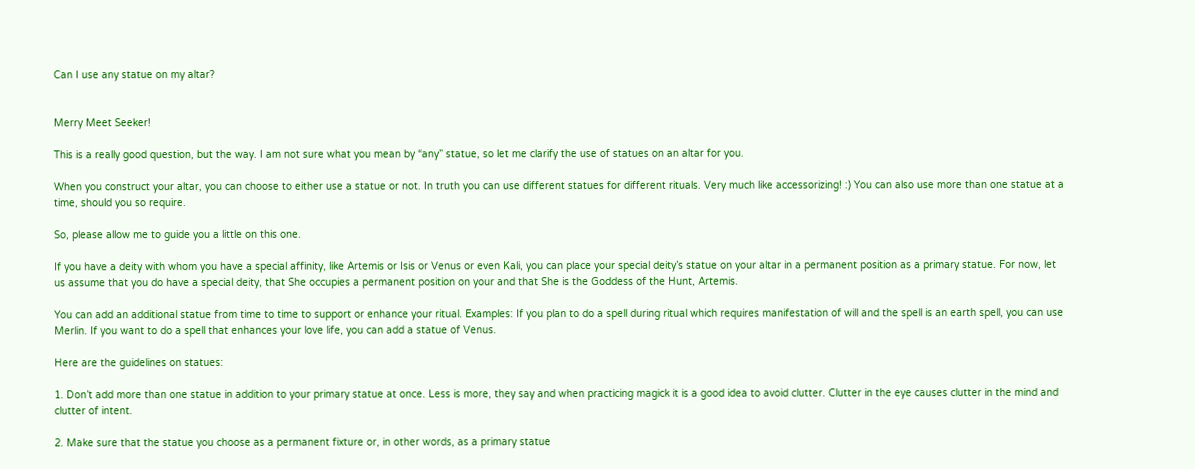Can I use any statue on my altar?


Merry Meet Seeker!

This is a really good question, but the way. I am not sure what you mean by “any” statue, so let me clarify the use of statues on an altar for you.

When you construct your altar, you can choose to either use a statue or not. In truth you can use different statues for different rituals. Very much like accessorizing! :) You can also use more than one statue at a time, should you so require.

So, please allow me to guide you a little on this one.

If you have a deity with whom you have a special affinity, like Artemis or Isis or Venus or even Kali, you can place your special deity’s statue on your altar in a permanent position as a primary statue. For now, let us assume that you do have a special deity, that She occupies a permanent position on your and that She is the Goddess of the Hunt, Artemis.

You can add an additional statue from time to time to support or enhance your ritual. Examples: If you plan to do a spell during ritual which requires manifestation of will and the spell is an earth spell, you can use Merlin. If you want to do a spell that enhances your love life, you can add a statue of Venus.

Here are the guidelines on statues:

1. Don’t add more than one statue in addition to your primary statue at once. Less is more, they say and when practicing magick it is a good idea to avoid clutter. Clutter in the eye causes clutter in the mind and clutter of intent.

2. Make sure that the statue you choose as a permanent fixture or, in other words, as a primary statue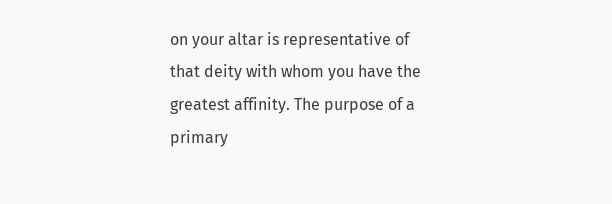on your altar is representative of that deity with whom you have the greatest affinity. The purpose of a primary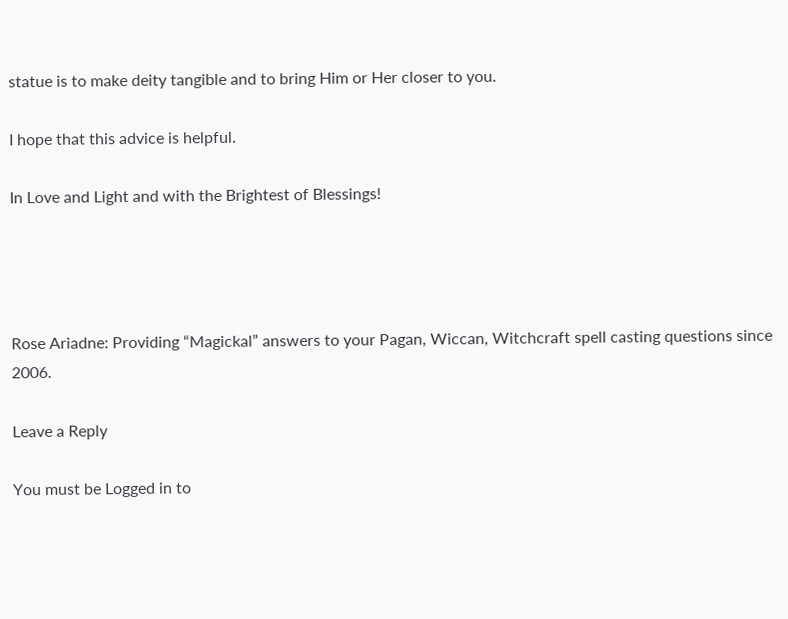statue is to make deity tangible and to bring Him or Her closer to you.

I hope that this advice is helpful.

In Love and Light and with the Brightest of Blessings!




Rose Ariadne: Providing “Magickal” answers to your Pagan, Wiccan, Witchcraft spell casting questions since 2006.

Leave a Reply

You must be Logged in to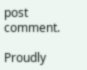post comment.

Proudly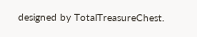designed by TotalTreasureChest.